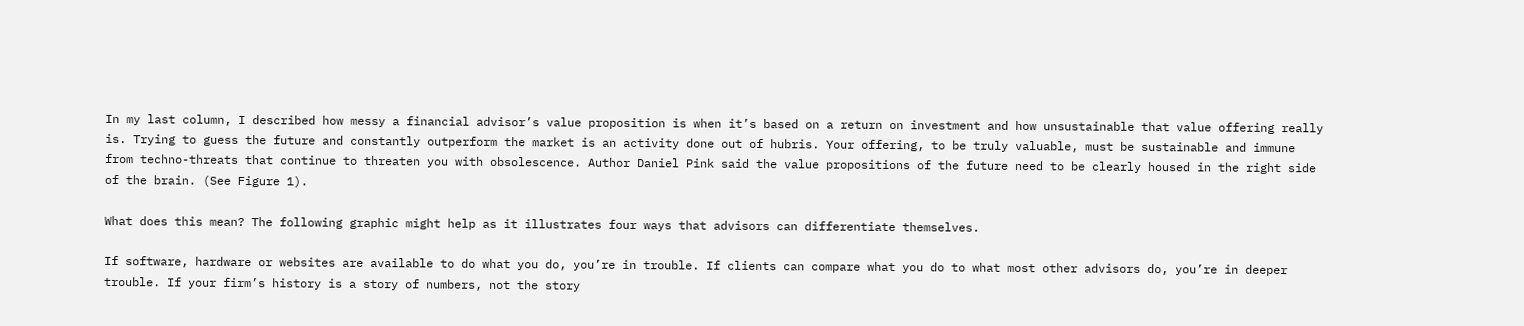In my last column, I described how messy a financial advisor’s value proposition is when it’s based on a return on investment and how unsustainable that value offering really is. Trying to guess the future and constantly outperform the market is an activity done out of hubris. Your offering, to be truly valuable, must be sustainable and immune from techno-threats that continue to threaten you with obsolescence. Author Daniel Pink said the value propositions of the future need to be clearly housed in the right side of the brain. (See Figure 1).

What does this mean? The following graphic might help as it illustrates four ways that advisors can differentiate themselves.

If software, hardware or websites are available to do what you do, you’re in trouble. If clients can compare what you do to what most other advisors do, you’re in deeper trouble. If your firm’s history is a story of numbers, not the story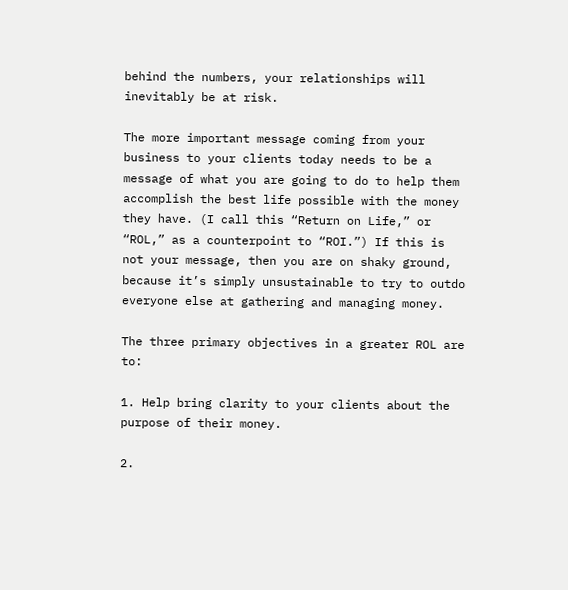behind the numbers, your relationships will inevitably be at risk.

The more important message coming from your business to your clients today needs to be a message of what you are going to do to help them accomplish the best life possible with the money they have. (I call this “Return on Life,” or “ROL,” as a counterpoint to “ROI.”) If this is not your message, then you are on shaky ground, because it’s simply unsustainable to try to outdo everyone else at gathering and managing money.

The three primary objectives in a greater ROL are to:

1. Help bring clarity to your clients about the purpose of their money.

2.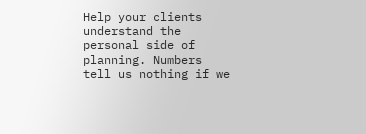Help your clients understand the personal side of planning. Numbers tell us nothing if we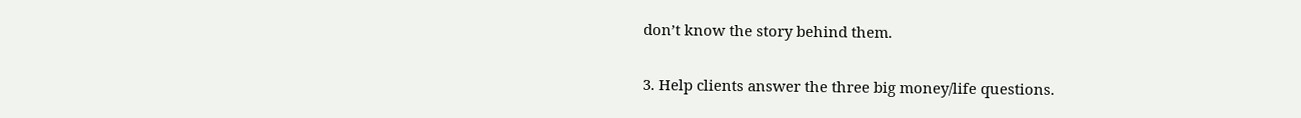don’t know the story behind them.

3. Help clients answer the three big money/life questions.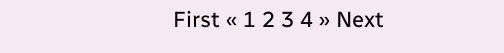First « 1 2 3 4 » Next